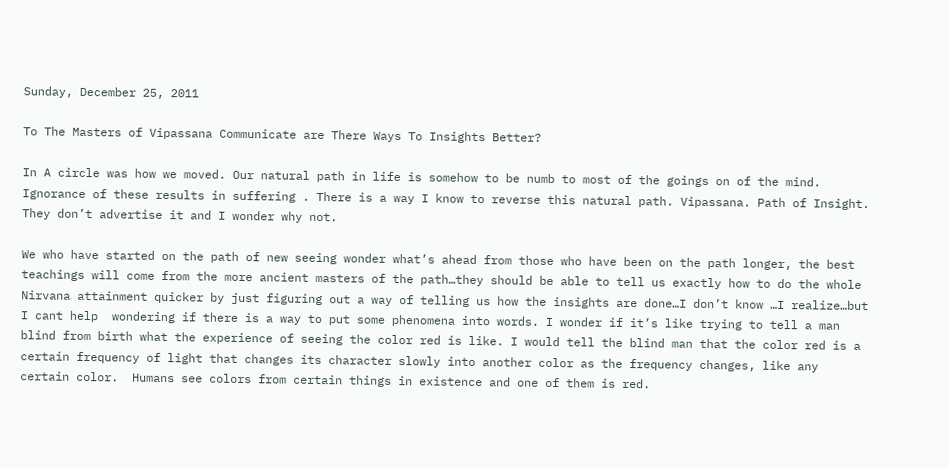Sunday, December 25, 2011

To The Masters of Vipassana Communicate are There Ways To Insights Better?

In A circle was how we moved. Our natural path in life is somehow to be numb to most of the goings on of the mind. Ignorance of these results in suffering . There is a way I know to reverse this natural path. Vipassana. Path of Insight. They don’t advertise it and I wonder why not.

We who have started on the path of new seeing wonder what’s ahead from those who have been on the path longer, the best teachings will come from the more ancient masters of the path…they should be able to tell us exactly how to do the whole Nirvana attainment quicker by just figuring out a way of telling us how the insights are done…I don’t know …I realize…but  I cant help  wondering if there is a way to put some phenomena into words. I wonder if it’s like trying to tell a man blind from birth what the experience of seeing the color red is like. I would tell the blind man that the color red is a certain frequency of light that changes its character slowly into another color as the frequency changes, like any certain color.  Humans see colors from certain things in existence and one of them is red.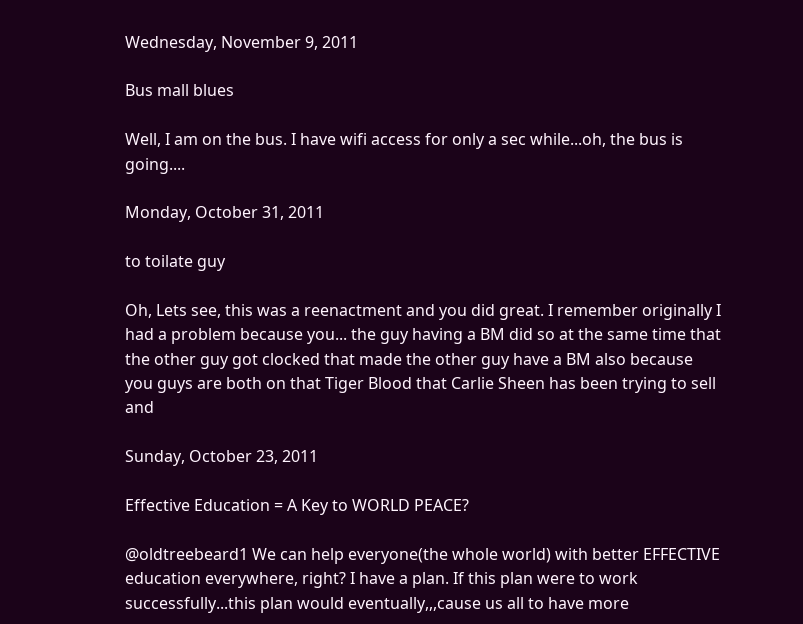Wednesday, November 9, 2011

Bus mall blues

Well, I am on the bus. I have wifi access for only a sec while...oh, the bus is going....

Monday, October 31, 2011

to toilate guy

Oh, Lets see, this was a reenactment and you did great. I remember originally I had a problem because you... the guy having a BM did so at the same time that the other guy got clocked that made the other guy have a BM also because you guys are both on that Tiger Blood that Carlie Sheen has been trying to sell and

Sunday, October 23, 2011

Effective Education = A Key to WORLD PEACE?

@oldtreebeard1 We can help everyone(the whole world) with better EFFECTIVE education everywhere, right? I have a plan. If this plan were to work successfully...this plan would eventually,,,cause us all to have more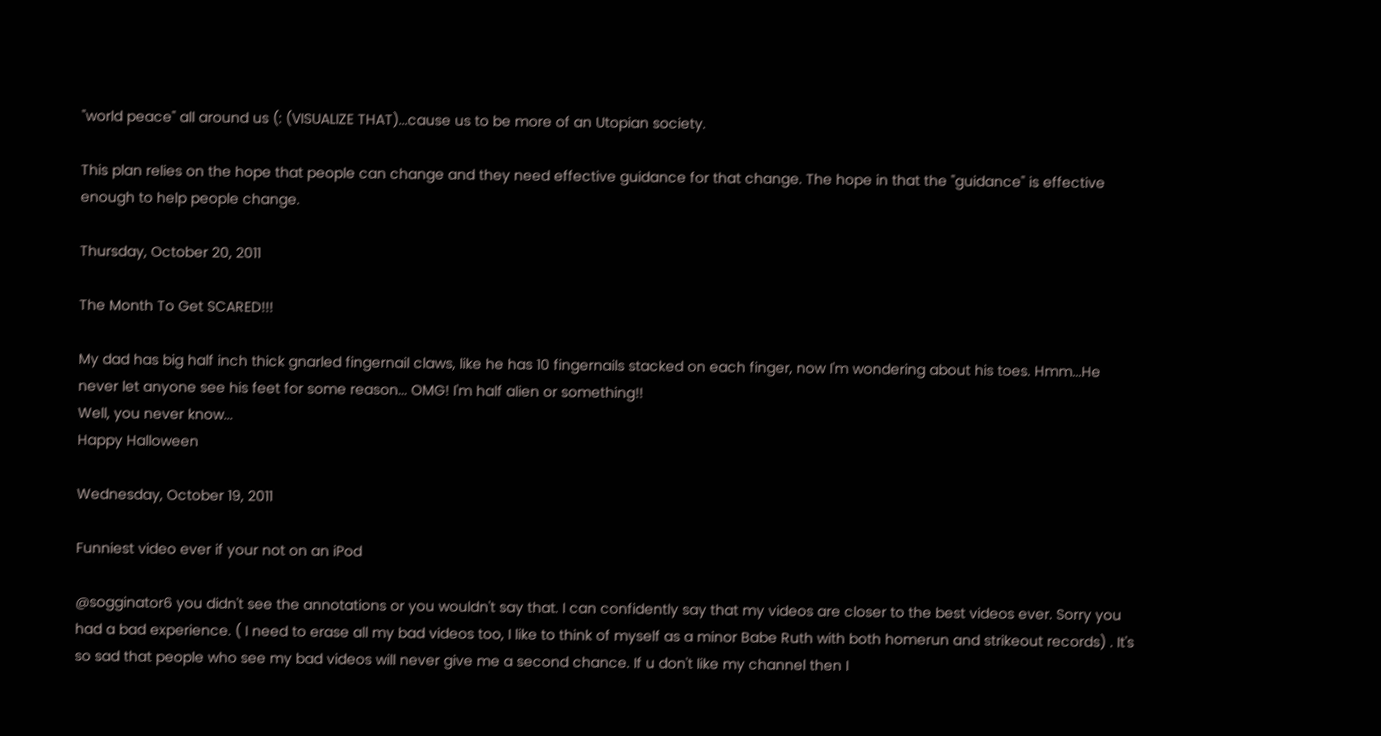"world peace" all around us (: (VISUALIZE THAT)...cause us to be more of an Utopian society.

This plan relies on the hope that people can change and they need effective guidance for that change. The hope in that the "guidance" is effective enough to help people change.

Thursday, October 20, 2011

The Month To Get SCARED!!!

My dad has big half inch thick gnarled fingernail claws, like he has 10 fingernails stacked on each finger, now I'm wondering about his toes. Hmm...He never let anyone see his feet for some reason... OMG! I'm half alien or something!!
Well, you never know...
Happy Halloween

Wednesday, October 19, 2011

Funniest video ever if your not on an iPod

@sogginator6 you didn't see the annotations or you wouldn't say that. I can confidently say that my videos are closer to the best videos ever. Sorry you had a bad experience. ( I need to erase all my bad videos too, I like to think of myself as a minor Babe Ruth with both homerun and strikeout records) . It's so sad that people who see my bad videos will never give me a second chance. If u don't like my channel then I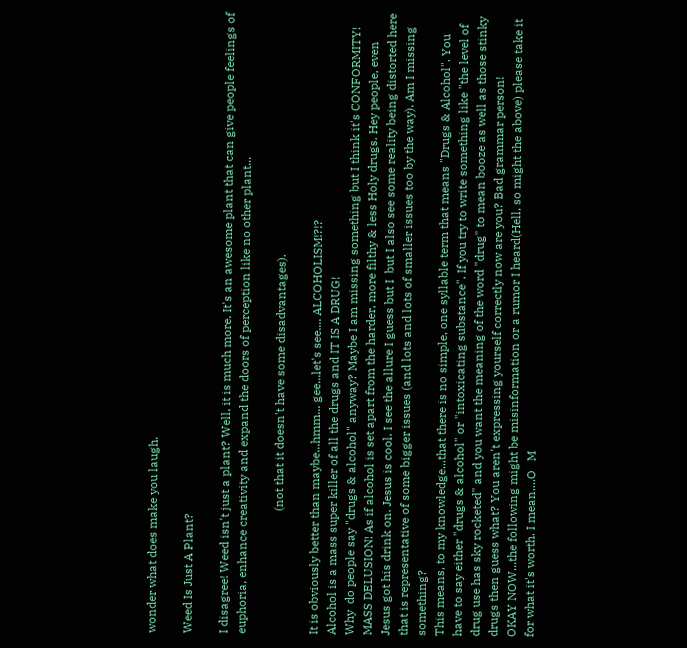wonder what does make you laugh.

Weed Is Just A Plant?

I disagree! Weed isn't just a plant? Well, it is much more. It's an awesome plant that can give people feelings of euphoria, enhance creativity and expand the doors of perception like no other plant...

                                         (not that it doesn't have some disadvantages).

It is obviously better than maybe...hmm... gee...let's see.... ALCOHOLISM!?!?
Alcohol is a mass super killer of all the drugs and IT IS A DRUG!
Why  do people say "drugs & alcohol" anyway? Maybe I am missing something but I think it's CONFORMITY! MASS DELUSION! As if alcohol is set apart from the harder, more filthy & less Holy drugs. Hey people, even Jesus got his drink on. Jesus is cool. I see the allure I guess but I  but I also see some reality being distorted here that is representative of some bigger issues (and lots and lots of smaller issues too by the way). Am I missing something?
This means, to my knowledge...that there is no simple, one syllable term that means "Drugs & Alcohol". You have to say either "drugs & alcohol" or "intoxicating substance". If you try to write something like "the level of drug use has sky rocketed" and you want the meaning of the word "drug" to mean booze as well as those stinky drugs then guess what? You aren't expressing yourself correctly now are you? Bad grammar person!
OKAY NOW...the following might be misinformation or a rumor I heard(Hell, so might the above) please take it for what it's worth. I mean....O   M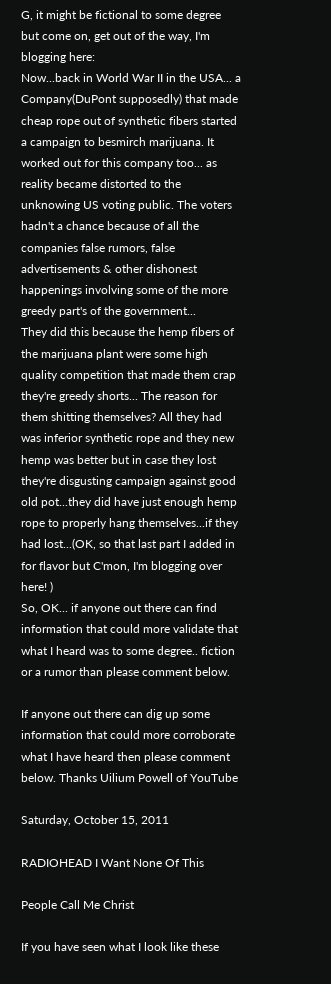G, it might be fictional to some degree but come on, get out of the way, I'm blogging here:
Now...back in World War II in the USA... a  Company(DuPont supposedly) that made cheap rope out of synthetic fibers started a campaign to besmirch marijuana. It worked out for this company too... as reality became distorted to the unknowing US voting public. The voters hadn't a chance because of all the companies false rumors, false advertisements & other dishonest happenings involving some of the more greedy part's of the government...
They did this because the hemp fibers of the marijuana plant were some high quality competition that made them crap they're greedy shorts... The reason for them shitting themselves? All they had was inferior synthetic rope and they new hemp was better but in case they lost they're disgusting campaign against good old pot...they did have just enough hemp rope to properly hang themselves...if they had lost...(OK, so that last part I added in for flavor but C'mon, I'm blogging over here! )
So, OK... if anyone out there can find information that could more validate that what I heard was to some degree.. fiction or a rumor than please comment below.

If anyone out there can dig up some information that could more corroborate what I have heard then please comment below. Thanks Uilium Powell of YouTube

Saturday, October 15, 2011

RADIOHEAD I Want None Of This

People Call Me Christ

If you have seen what I look like these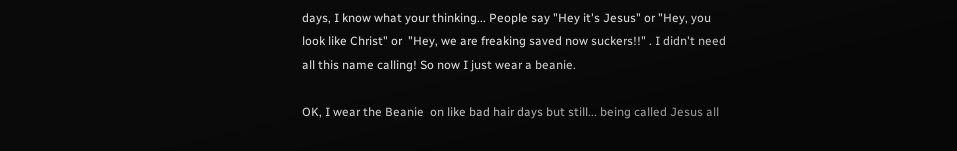days, I know what your thinking... People say "Hey it's Jesus" or "Hey, you look like Christ" or  "Hey, we are freaking saved now suckers!!" . I didn't need  all this name calling! So now I just wear a beanie.

OK, I wear the Beanie  on like bad hair days but still... being called Jesus all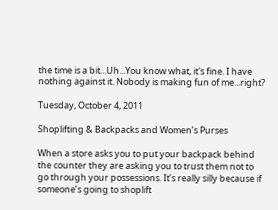the time is a bit...Uh...You know what, it's fine. I have nothing against it. Nobody is making fun of me...right?

Tuesday, October 4, 2011

Shoplifting & Backpacks and Women’s Purses

When a store asks you to put your backpack behind the counter they are asking you to trust them not to go through your possessions. It’s really silly because if someone’s going to shoplift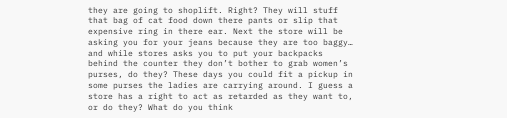they are going to shoplift. Right? They will stuff that bag of cat food down there pants or slip that expensive ring in there ear. Next the store will be asking you for your jeans because they are too baggy… and while stores asks you to put your backpacks behind the counter they don’t bother to grab women’s purses, do they? These days you could fit a pickup in some purses the ladies are carrying around. I guess a store has a right to act as retarded as they want to, or do they? What do you think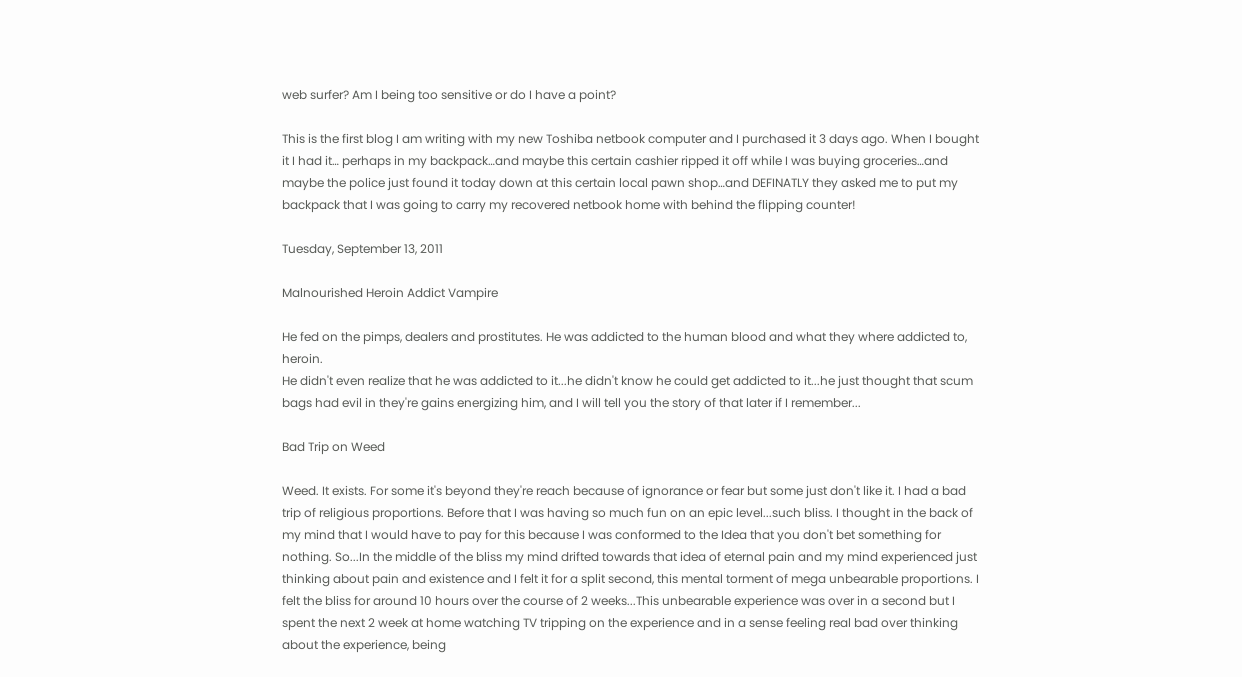web surfer? Am I being too sensitive or do I have a point?

This is the first blog I am writing with my new Toshiba netbook computer and I purchased it 3 days ago. When I bought it I had it… perhaps in my backpack…and maybe this certain cashier ripped it off while I was buying groceries…and maybe the police just found it today down at this certain local pawn shop…and DEFINATLY they asked me to put my backpack that I was going to carry my recovered netbook home with behind the flipping counter!

Tuesday, September 13, 2011

Malnourished Heroin Addict Vampire

He fed on the pimps, dealers and prostitutes. He was addicted to the human blood and what they where addicted to, heroin.
He didn't even realize that he was addicted to it...he didn't know he could get addicted to it...he just thought that scum bags had evil in they're gains energizing him, and I will tell you the story of that later if I remember...

Bad Trip on Weed

Weed. It exists. For some it's beyond they're reach because of ignorance or fear but some just don't like it. I had a bad trip of religious proportions. Before that I was having so much fun on an epic level...such bliss. I thought in the back of my mind that I would have to pay for this because I was conformed to the Idea that you don't bet something for nothing. So...In the middle of the bliss my mind drifted towards that idea of eternal pain and my mind experienced just thinking about pain and existence and I felt it for a split second, this mental torment of mega unbearable proportions. I felt the bliss for around 10 hours over the course of 2 weeks...This unbearable experience was over in a second but I spent the next 2 week at home watching TV tripping on the experience and in a sense feeling real bad over thinking about the experience, being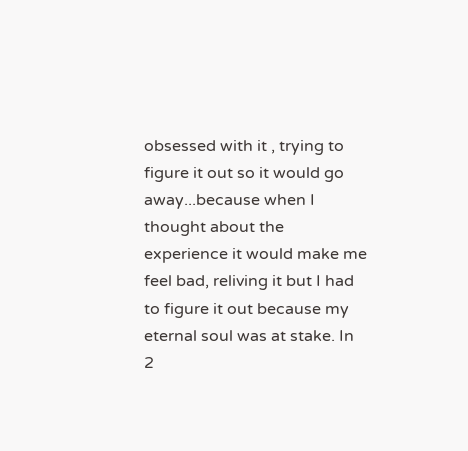obsessed with it , trying to figure it out so it would go away...because when I thought about the experience it would make me feel bad, reliving it but I had to figure it out because my eternal soul was at stake. In 2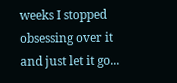weeks I stopped obsessing over it and just let it go...